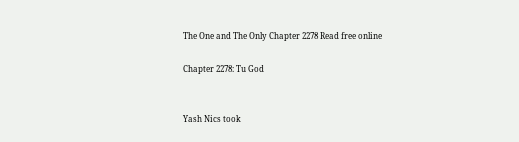The One and The Only Chapter 2278 Read free online

Chapter 2278: Tu God


Yash Nics took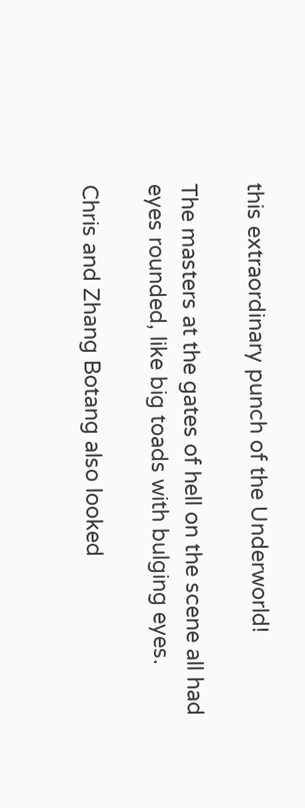this extraordinary punch of the Underworld!

The masters at the gates of hell on the scene all had eyes rounded, like big toads with bulging eyes.

Chris and Zhang Botang also looked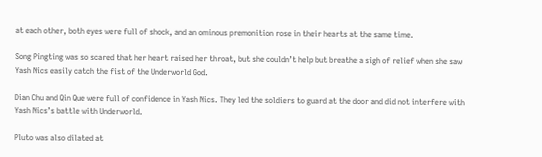at each other, both eyes were full of shock, and an ominous premonition rose in their hearts at the same time.

Song Pingting was so scared that her heart raised her throat, but she couldn’t help but breathe a sigh of relief when she saw Yash Nics easily catch the fist of the Underworld God.

Dian Chu and Qin Que were full of confidence in Yash Nics. They led the soldiers to guard at the door and did not interfere with Yash Nics’s battle with Underworld.

Pluto was also dilated at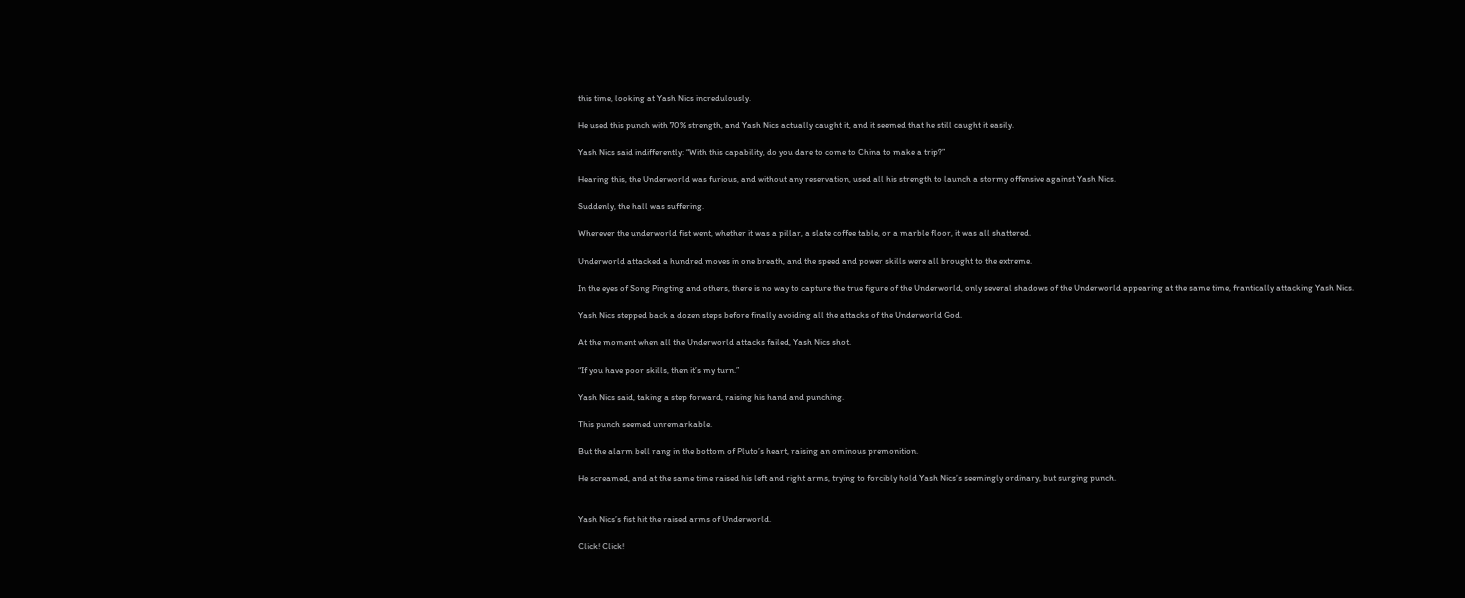this time, looking at Yash Nics incredulously.

He used this punch with 70% strength, and Yash Nics actually caught it, and it seemed that he still caught it easily.

Yash Nics said indifferently: “With this capability, do you dare to come to China to make a trip?”

Hearing this, the Underworld was furious, and without any reservation, used all his strength to launch a stormy offensive against Yash Nics.

Suddenly, the hall was suffering.

Wherever the underworld fist went, whether it was a pillar, a slate coffee table, or a marble floor, it was all shattered.

Underworld attacked a hundred moves in one breath, and the speed and power skills were all brought to the extreme.

In the eyes of Song Pingting and others, there is no way to capture the true figure of the Underworld, only several shadows of the Underworld appearing at the same time, frantically attacking Yash Nics.

Yash Nics stepped back a dozen steps before finally avoiding all the attacks of the Underworld God.

At the moment when all the Underworld attacks failed, Yash Nics shot.

“If you have poor skills, then it’s my turn.”

Yash Nics said, taking a step forward, raising his hand and punching.

This punch seemed unremarkable.

But the alarm bell rang in the bottom of Pluto’s heart, raising an ominous premonition.

He screamed, and at the same time raised his left and right arms, trying to forcibly hold Yash Nics’s seemingly ordinary, but surging punch.


Yash Nics’s fist hit the raised arms of Underworld.

Click! Click!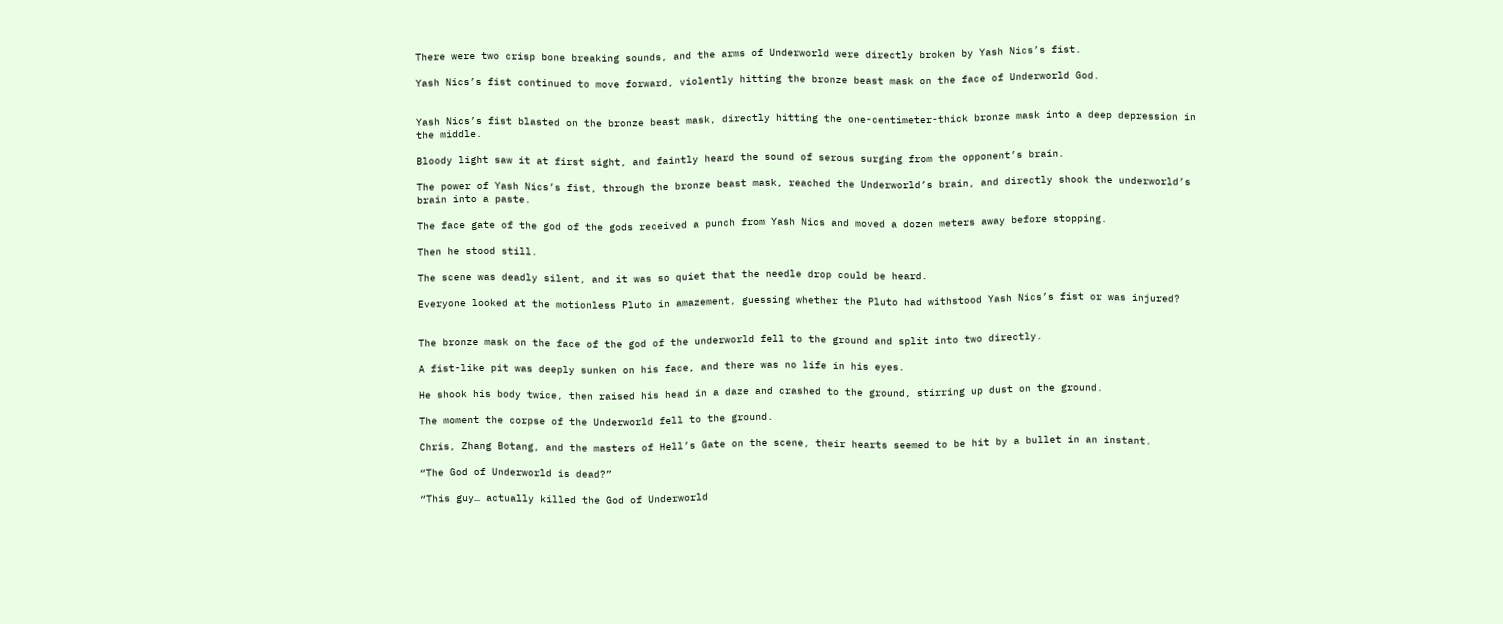There were two crisp bone breaking sounds, and the arms of Underworld were directly broken by Yash Nics’s fist.

Yash Nics’s fist continued to move forward, violently hitting the bronze beast mask on the face of Underworld God.


Yash Nics’s fist blasted on the bronze beast mask, directly hitting the one-centimeter-thick bronze mask into a deep depression in the middle.

Bloody light saw it at first sight, and faintly heard the sound of serous surging from the opponent’s brain.

The power of Yash Nics’s fist, through the bronze beast mask, reached the Underworld’s brain, and directly shook the underworld’s brain into a paste.

The face gate of the god of the gods received a punch from Yash Nics and moved a dozen meters away before stopping.

Then he stood still.

The scene was deadly silent, and it was so quiet that the needle drop could be heard.

Everyone looked at the motionless Pluto in amazement, guessing whether the Pluto had withstood Yash Nics’s fist or was injured?


The bronze mask on the face of the god of the underworld fell to the ground and split into two directly.

A fist-like pit was deeply sunken on his face, and there was no life in his eyes.

He shook his body twice, then raised his head in a daze and crashed to the ground, stirring up dust on the ground.

The moment the corpse of the Underworld fell to the ground.

Chris, Zhang Botang, and the masters of Hell’s Gate on the scene, their hearts seemed to be hit by a bullet in an instant.

“The God of Underworld is dead?”

“This guy… actually killed the God of Underworld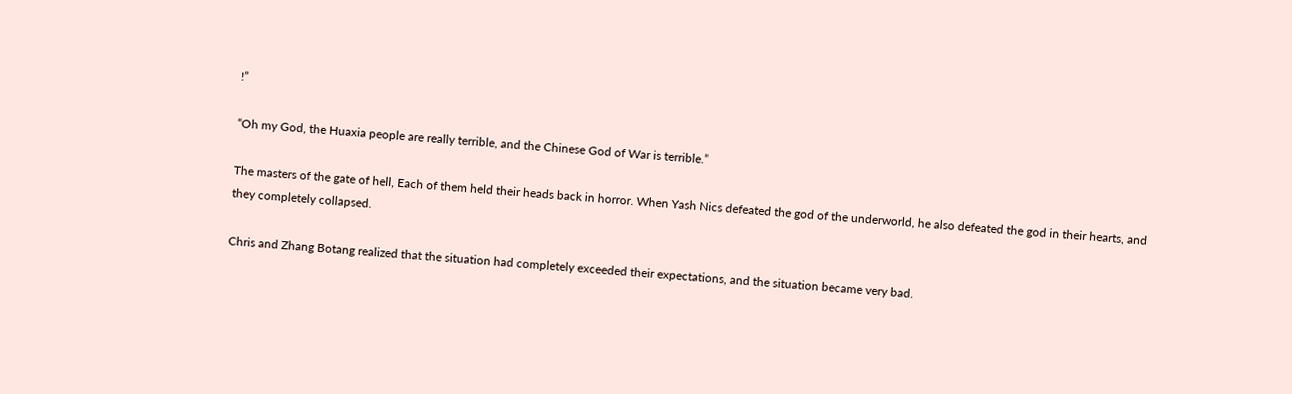!”

“Oh my God, the Huaxia people are really terrible, and the Chinese God of War is terrible.”

The masters of the gate of hell, Each of them held their heads back in horror. When Yash Nics defeated the god of the underworld, he also defeated the god in their hearts, and they completely collapsed.

Chris and Zhang Botang realized that the situation had completely exceeded their expectations, and the situation became very bad.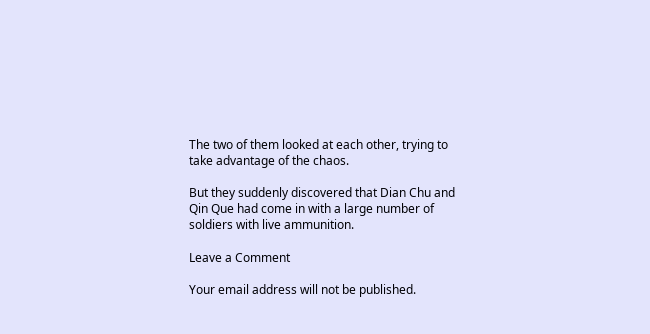The two of them looked at each other, trying to take advantage of the chaos.

But they suddenly discovered that Dian Chu and Qin Que had come in with a large number of soldiers with live ammunition.

Leave a Comment

Your email address will not be published.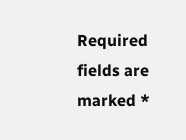Required fields are marked *